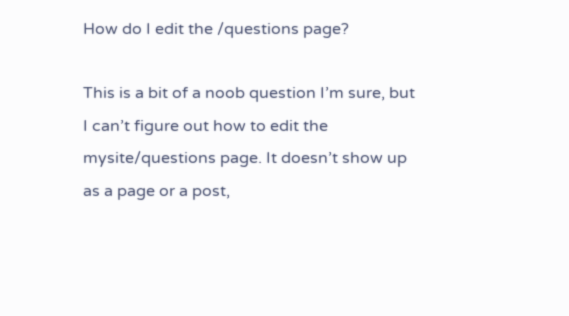How do I edit the /questions page?

This is a bit of a noob question I’m sure, but I can’t figure out how to edit the mysite/questions page. It doesn’t show up as a page or a post,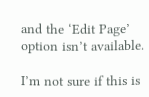and the ‘Edit Page’ option isn’t available.

I’m not sure if this is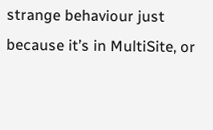strange behaviour just because it’s in MultiSite, or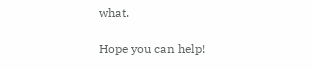what.

Hope you can help!